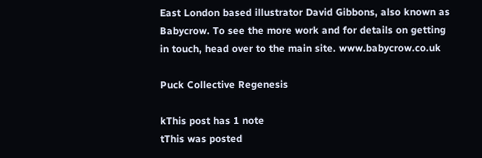East London based illustrator David Gibbons, also known as Babycrow. To see the more work and for details on getting in touch, head over to the main site. www.babycrow.co.uk

Puck Collective Regenesis

kThis post has 1 note
tThis was posted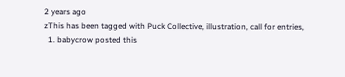2 years ago
zThis has been tagged with Puck Collective, illustration, call for entries,
  1. babycrow posted this